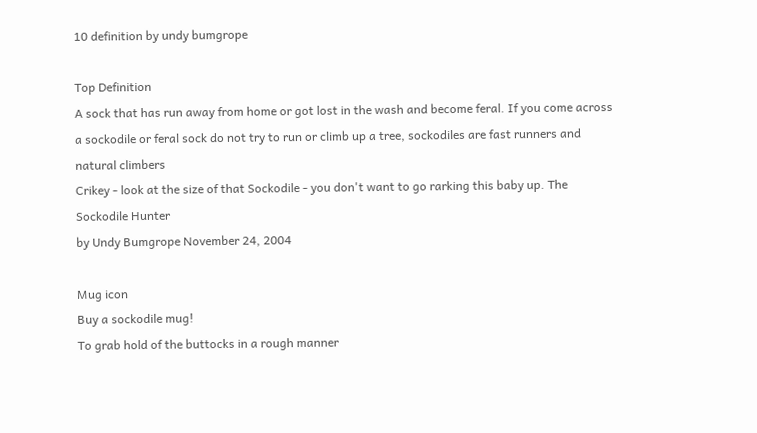10 definition by undy bumgrope

Top Definition
A sock that has run away from home or got lost in the wash and become feral. If you come across a sockodile or feral sock do not try to run or climb up a tree, sockodiles are fast runners and natural climbers
Crikey - look at the size of that Sockodile - you don't want to go rarking this baby up. The Sockodile Hunter
by Undy Bumgrope November 24, 2004

Mug icon
Buy a sockodile mug!
To grab hold of the buttocks in a rough manner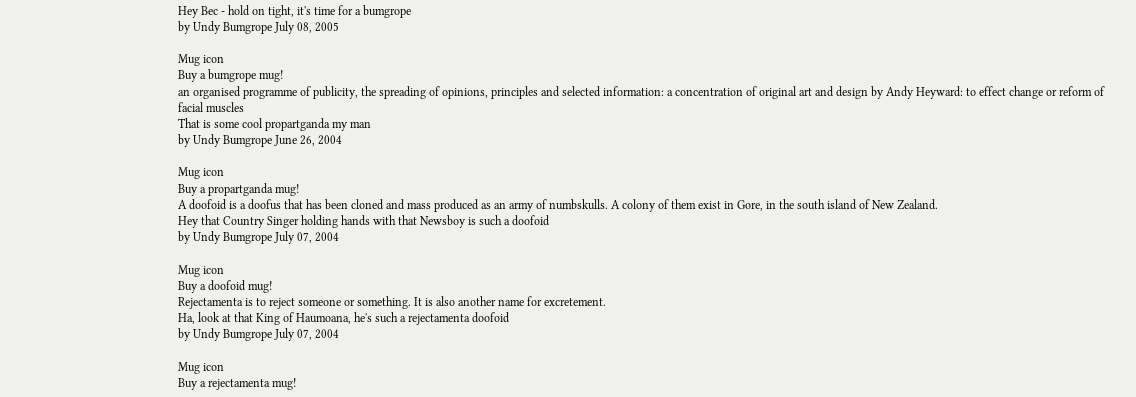Hey Bec - hold on tight, it's time for a bumgrope
by Undy Bumgrope July 08, 2005

Mug icon
Buy a bumgrope mug!
an organised programme of publicity, the spreading of opinions, principles and selected information: a concentration of original art and design by Andy Heyward: to effect change or reform of facial muscles
That is some cool propartganda my man
by Undy Bumgrope June 26, 2004

Mug icon
Buy a propartganda mug!
A doofoid is a doofus that has been cloned and mass produced as an army of numbskulls. A colony of them exist in Gore, in the south island of New Zealand.
Hey that Country Singer holding hands with that Newsboy is such a doofoid
by Undy Bumgrope July 07, 2004

Mug icon
Buy a doofoid mug!
Rejectamenta is to reject someone or something. It is also another name for excretement.
Ha, look at that King of Haumoana, he's such a rejectamenta doofoid
by Undy Bumgrope July 07, 2004

Mug icon
Buy a rejectamenta mug!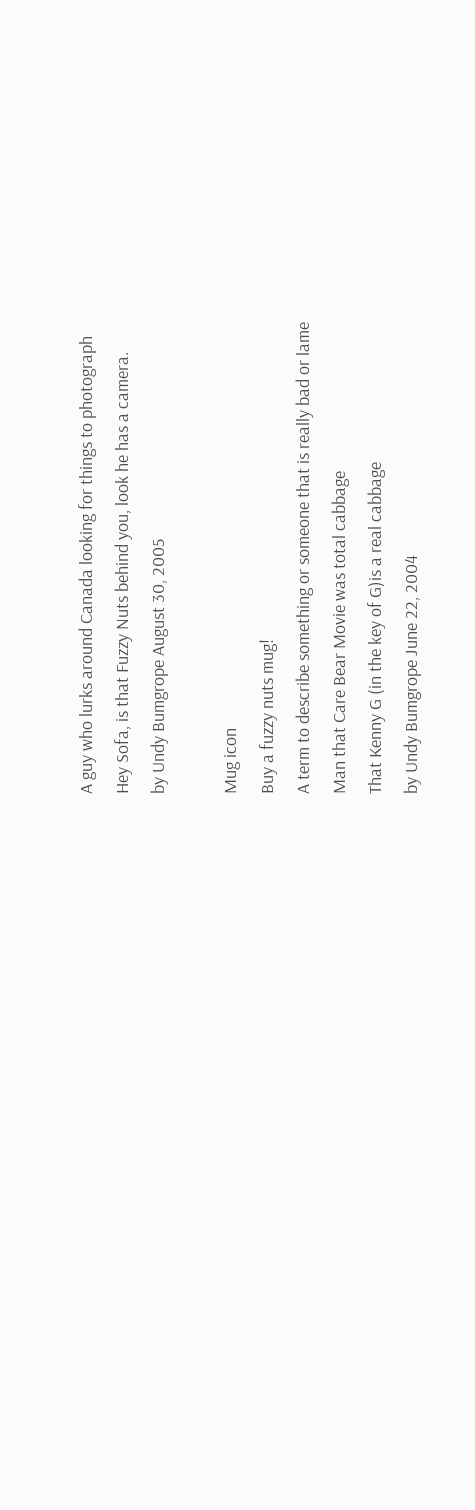A guy who lurks around Canada looking for things to photograph
Hey Sofa, is that Fuzzy Nuts behind you, look he has a camera.
by Undy Bumgrope August 30, 2005

Mug icon
Buy a fuzzy nuts mug!
A term to describe something or someone that is really bad or lame
Man that Care Bear Movie was total cabbage
That Kenny G (in the key of G)is a real cabbage
by Undy Bumgrope June 22, 2004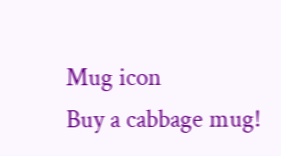Mug icon
Buy a cabbage mug!